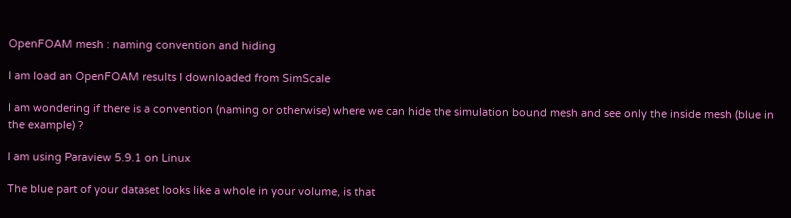OpenFOAM mesh : naming convention and hiding

I am load an OpenFOAM results I downloaded from SimScale

I am wondering if there is a convention (naming or otherwise) where we can hide the simulation bound mesh and see only the inside mesh (blue in the example) ?

I am using Paraview 5.9.1 on Linux

The blue part of your dataset looks like a whole in your volume, is that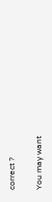correct ?

You may want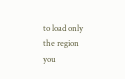to load only the region you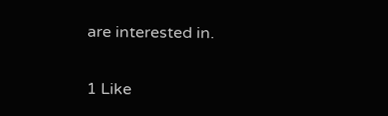are interested in.

1 Like